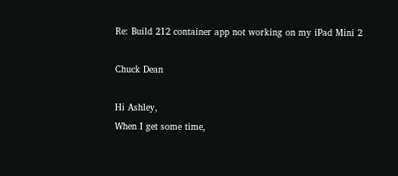Re: Build 212 container app not working on my iPad Mini 2

Chuck Dean

Hi Ashley,
When I get some time,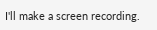I'll make a screen recording.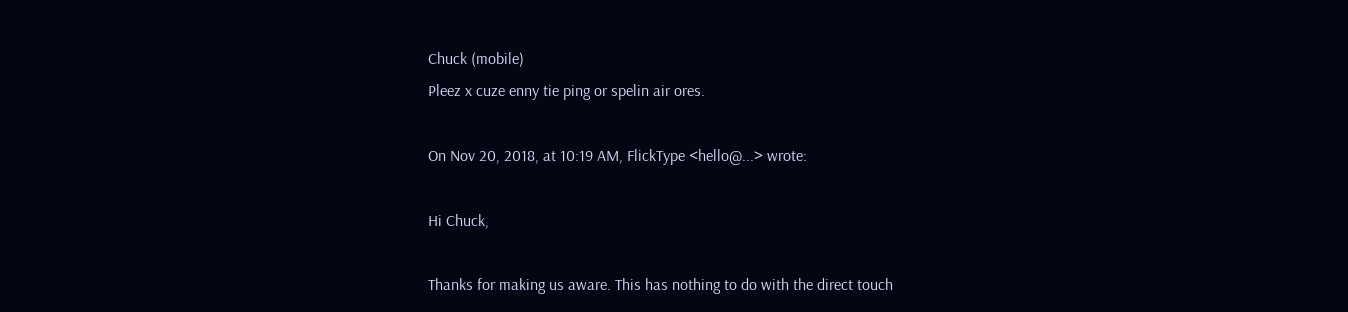Chuck (mobile)
Pleez x cuze enny tie ping or spelin air ores.

On Nov 20, 2018, at 10:19 AM, FlickType <hello@...> wrote:

Hi Chuck,

Thanks for making us aware. This has nothing to do with the direct touch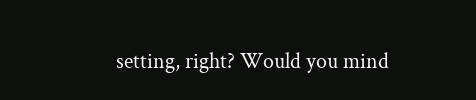setting, right? Would you mind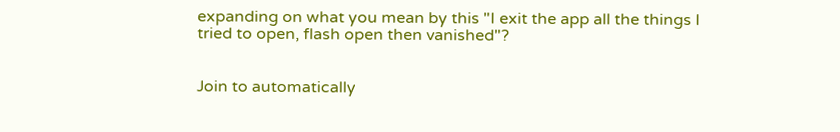expanding on what you mean by this "I exit the app all the things I tried to open, flash open then vanished"?


Join to automatically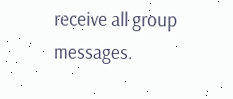receive all group messages.